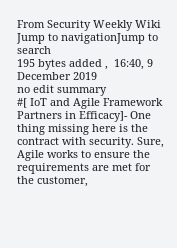From Security Weekly Wiki
Jump to navigationJump to search
195 bytes added ,  16:40, 9 December 2019
no edit summary
#[ IoT and Agile Framework Partners in Efficacy]- One thing missing here is the contract with security. Sure, Agile works to ensure the requirements are met for the customer,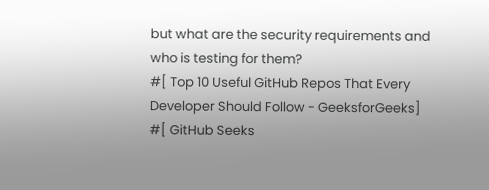but what are the security requirements and who is testing for them?
#[ Top 10 Useful GitHub Repos That Every Developer Should Follow - GeeksforGeeks]
#[ GitHub Seeks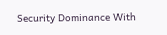Security Dominance With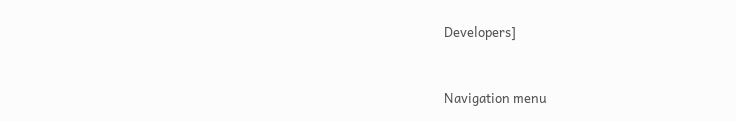Developers]


Navigation menu